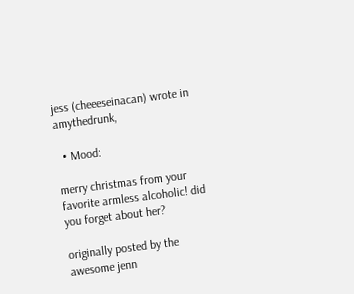jess (cheeeseinacan) wrote in amythedrunk,

  • Mood:

merry christmas from your favorite armless alcoholic! did you forget about her?

originally posted by the awesome jenn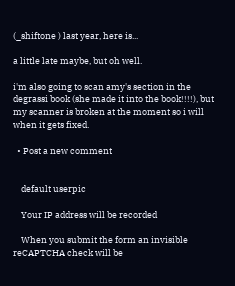(_shiftone ) last year, here is...

a little late maybe, but oh well.

i'm also going to scan amy's section in the degrassi book (she made it into the book!!!!), but my scanner is broken at the moment so i will when it gets fixed.

  • Post a new comment


    default userpic

    Your IP address will be recorded

    When you submit the form an invisible reCAPTCHA check will be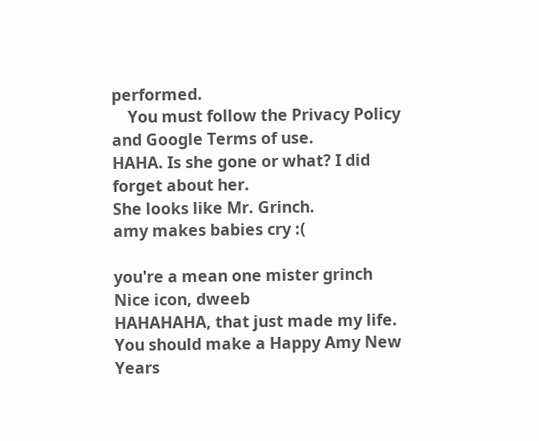performed.
    You must follow the Privacy Policy and Google Terms of use.
HAHA. Is she gone or what? I did forget about her.
She looks like Mr. Grinch.
amy makes babies cry :(

you're a mean one mister grinch
Nice icon, dweeb
HAHAHAHA, that just made my life.
You should make a Happy Amy New Years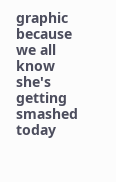graphic because we all know she's getting smashed today